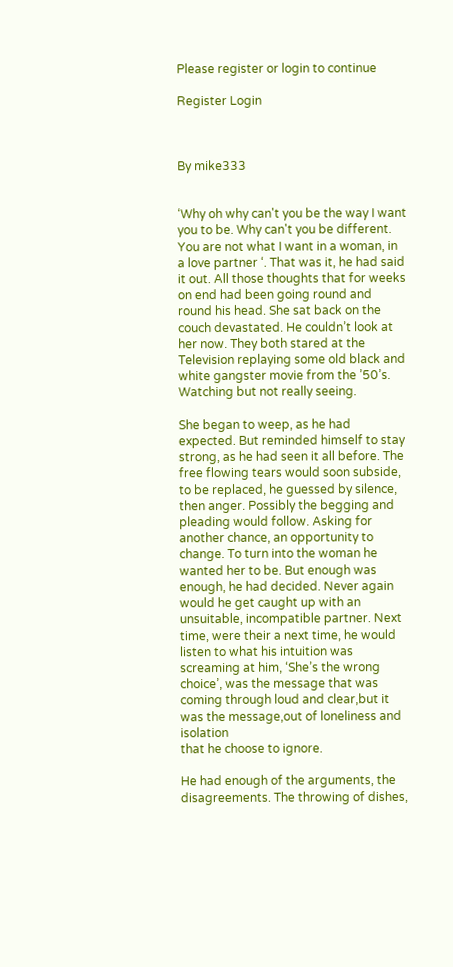Please register or login to continue

Register Login



By mike333


‘Why oh why can't you be the way I want you to be. Why can't you be different. You are not what I want in a woman, in a love partner ‘. That was it, he had said it out. All those thoughts that for weeks on end had been going round and round his head. She sat back on the couch devastated. He couldn’t look at her now. They both stared at the Television replaying some old black and white gangster movie from the ’50’s. Watching but not really seeing.

She began to weep, as he had expected. But reminded himself to stay strong, as he had seen it all before. The free flowing tears would soon subside, to be replaced, he guessed by silence, then anger. Possibly the begging and pleading would follow. Asking for another chance, an opportunity to change. To turn into the woman he wanted her to be. But enough was enough, he had decided. Never again would he get caught up with an unsuitable, incompatible partner. Next time, were their a next time, he would listen to what his intuition was screaming at him, ‘She’s the wrong choice’, was the message that was coming through loud and clear,but it was the message,out of loneliness and isolation
that he choose to ignore.

He had enough of the arguments, the disagreements. The throwing of dishes,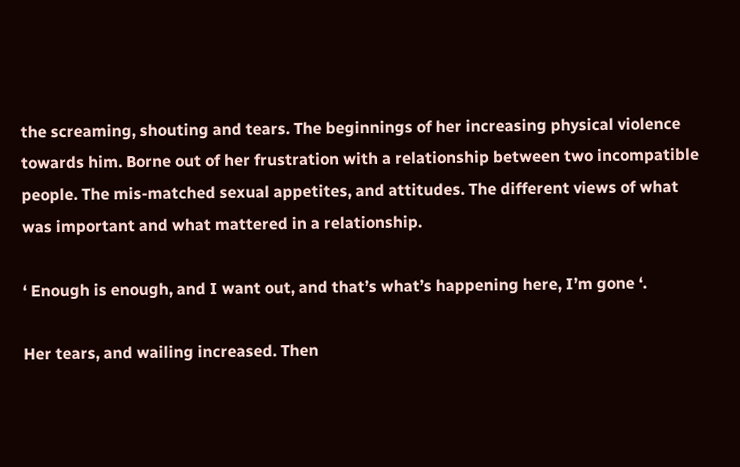the screaming, shouting and tears. The beginnings of her increasing physical violence towards him. Borne out of her frustration with a relationship between two incompatible people. The mis-matched sexual appetites, and attitudes. The different views of what was important and what mattered in a relationship.

‘ Enough is enough, and I want out, and that’s what’s happening here, I’m gone ‘.

Her tears, and wailing increased. Then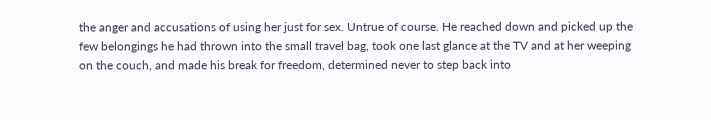the anger and accusations of using her just for sex. Untrue of course. He reached down and picked up the few belongings he had thrown into the small travel bag, took one last glance at the TV and at her weeping on the couch, and made his break for freedom, determined never to step back into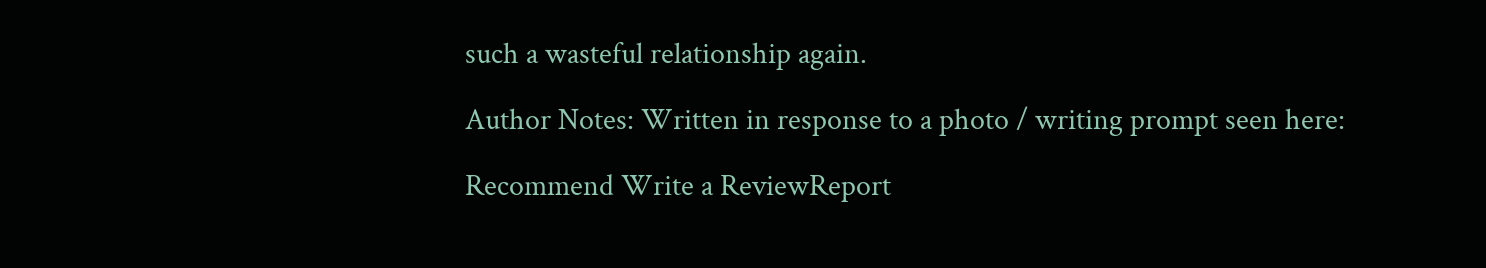such a wasteful relationship again.

Author Notes: Written in response to a photo / writing prompt seen here:

Recommend Write a ReviewReport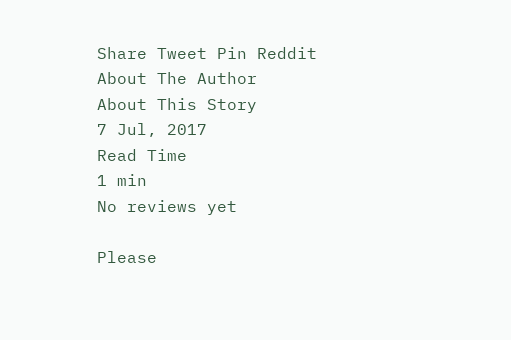Share Tweet Pin Reddit
About The Author
About This Story
7 Jul, 2017
Read Time
1 min
No reviews yet

Please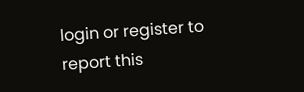login or register to report this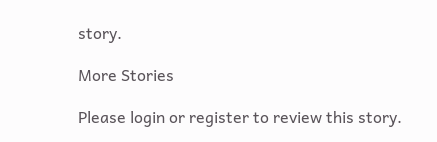story.

More Stories

Please login or register to review this story.